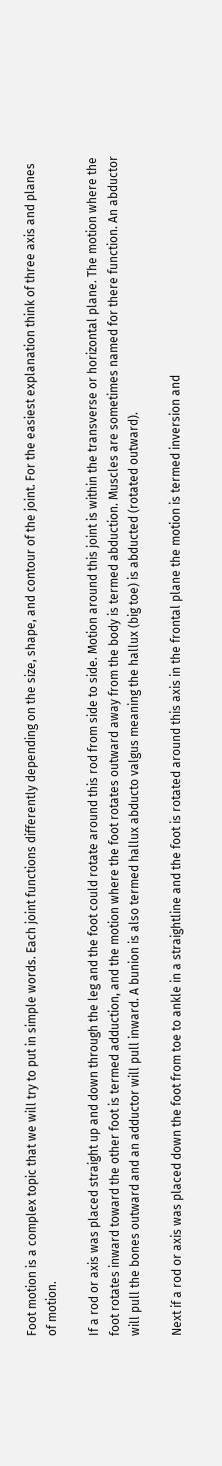Foot motion is a complex topic that we will try to put in simple words. Each joint functions differently depending on the size, shape, and contour of the joint. For the easiest explanation think of three axis and planes of motion.

If a rod or axis was placed straight up and down through the leg and the foot could rotate around this rod from side to side. Motion around this joint is within the transverse or horizontal plane. The motion where the foot rotates inward toward the other foot is termed adduction, and the motion where the foot rotates outward away from the body is termed abduction. Muscles are sometimes named for there function. An abductor will pull the bones outward and an adductor will pull inward. A bunion is also termed hallux abducto valgus meaning the hallux (big toe) is abducted (rotated outward).

Next if a rod or axis was placed down the foot from toe to ankle in a straightline and the foot is rotated around this axis in the frontal plane the motion is termed inversion and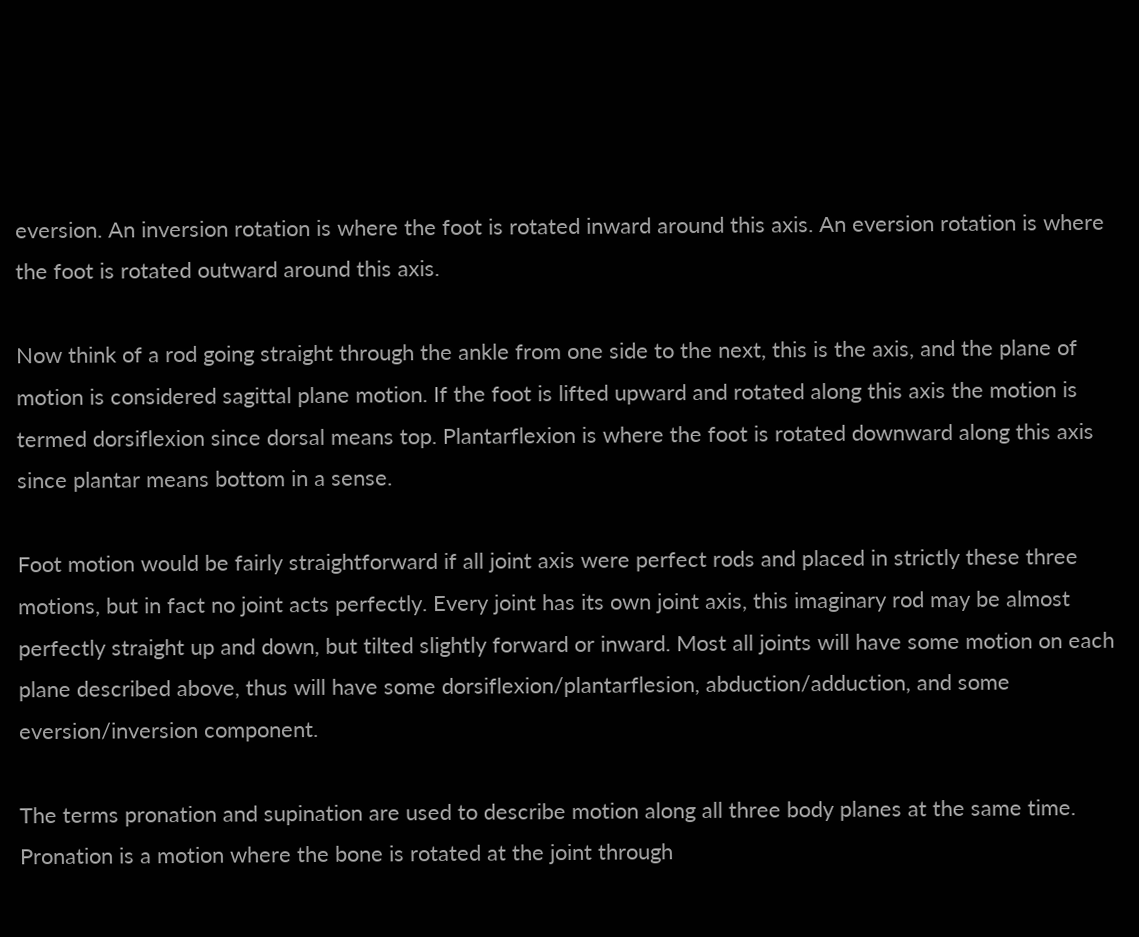eversion. An inversion rotation is where the foot is rotated inward around this axis. An eversion rotation is where the foot is rotated outward around this axis.

Now think of a rod going straight through the ankle from one side to the next, this is the axis, and the plane of motion is considered sagittal plane motion. If the foot is lifted upward and rotated along this axis the motion is termed dorsiflexion since dorsal means top. Plantarflexion is where the foot is rotated downward along this axis since plantar means bottom in a sense.

Foot motion would be fairly straightforward if all joint axis were perfect rods and placed in strictly these three motions, but in fact no joint acts perfectly. Every joint has its own joint axis, this imaginary rod may be almost perfectly straight up and down, but tilted slightly forward or inward. Most all joints will have some motion on each plane described above, thus will have some dorsiflexion/plantarflesion, abduction/adduction, and some eversion/inversion component.

The terms pronation and supination are used to describe motion along all three body planes at the same time. Pronation is a motion where the bone is rotated at the joint through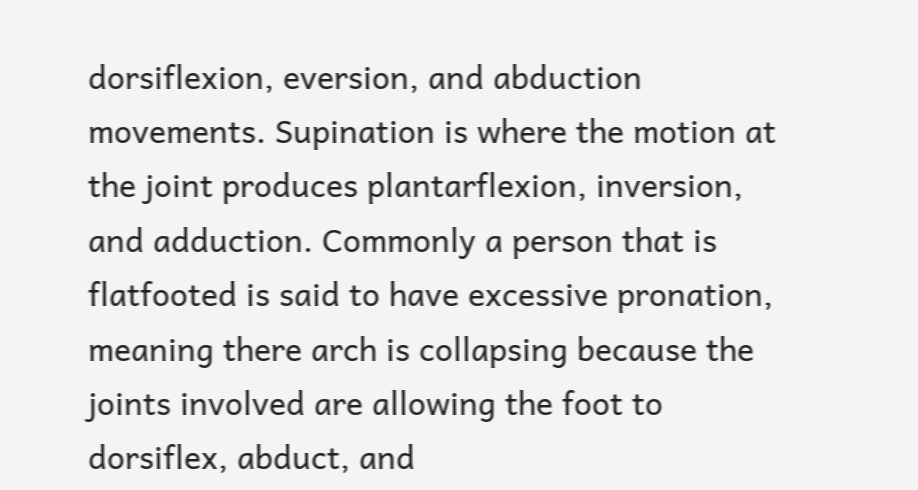dorsiflexion, eversion, and abduction movements. Supination is where the motion at the joint produces plantarflexion, inversion, and adduction. Commonly a person that is flatfooted is said to have excessive pronation, meaning there arch is collapsing because the joints involved are allowing the foot to dorsiflex, abduct, and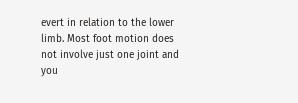evert in relation to the lower limb. Most foot motion does not involve just one joint and you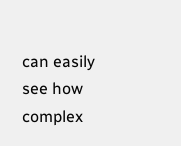can easily see how complex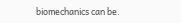biomechanics can be.